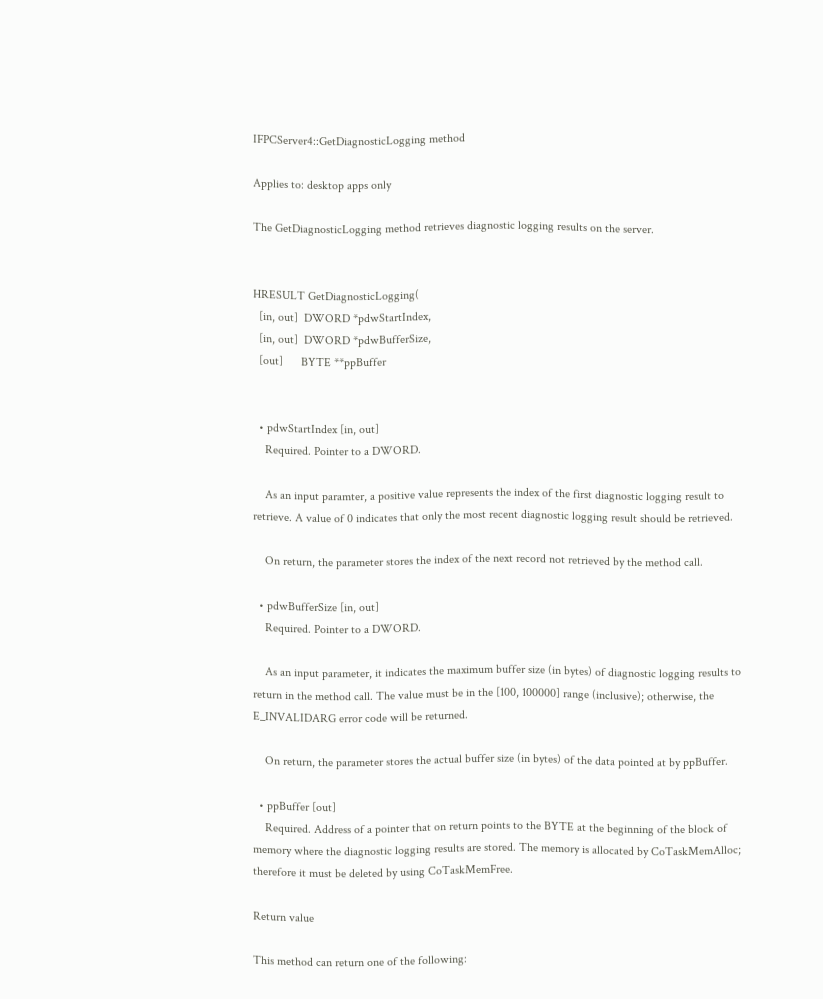IFPCServer4::GetDiagnosticLogging method

Applies to: desktop apps only

The GetDiagnosticLogging method retrieves diagnostic logging results on the server.


HRESULT GetDiagnosticLogging(
  [in, out]  DWORD *pdwStartIndex,
  [in, out]  DWORD *pdwBufferSize,
  [out]      BYTE **ppBuffer


  • pdwStartIndex [in, out]
    Required. Pointer to a DWORD.

    As an input paramter, a positive value represents the index of the first diagnostic logging result to retrieve. A value of 0 indicates that only the most recent diagnostic logging result should be retrieved.

    On return, the parameter stores the index of the next record not retrieved by the method call.

  • pdwBufferSize [in, out]
    Required. Pointer to a DWORD.

    As an input parameter, it indicates the maximum buffer size (in bytes) of diagnostic logging results to return in the method call. The value must be in the [100, 100000] range (inclusive); otherwise, the E_INVALIDARG error code will be returned.

    On return, the parameter stores the actual buffer size (in bytes) of the data pointed at by ppBuffer.

  • ppBuffer [out]
    Required. Address of a pointer that on return points to the BYTE at the beginning of the block of memory where the diagnostic logging results are stored. The memory is allocated by CoTaskMemAlloc; therefore it must be deleted by using CoTaskMemFree.

Return value

This method can return one of the following: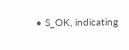• S_OK, indicating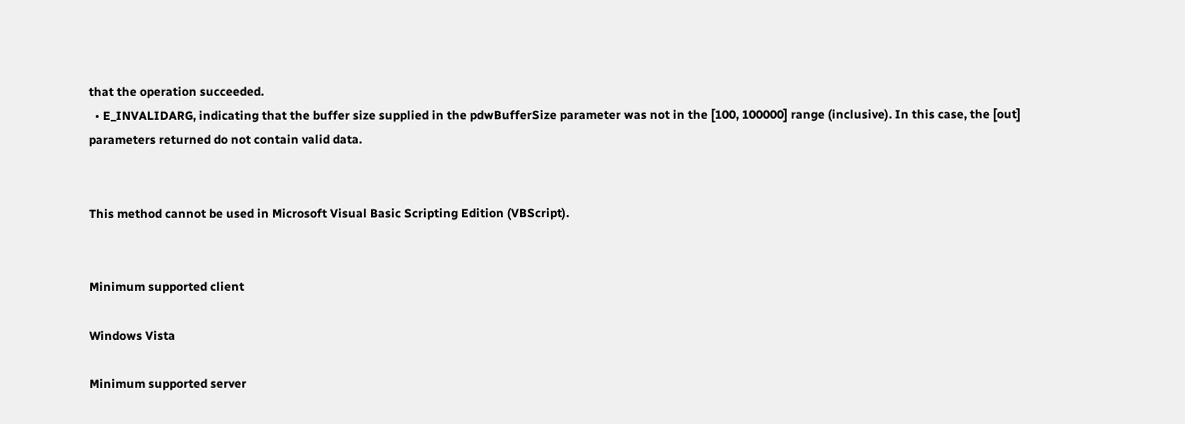that the operation succeeded.
  • E_INVALIDARG, indicating that the buffer size supplied in the pdwBufferSize parameter was not in the [100, 100000] range (inclusive). In this case, the [out] parameters returned do not contain valid data.


This method cannot be used in Microsoft Visual Basic Scripting Edition (VBScript).


Minimum supported client

Windows Vista

Minimum supported server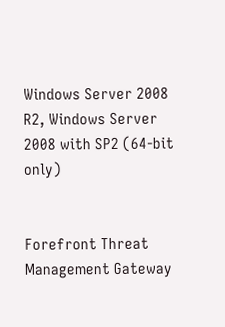Windows Server 2008 R2, Windows Server 2008 with SP2 (64-bit only)


Forefront Threat Management Gateway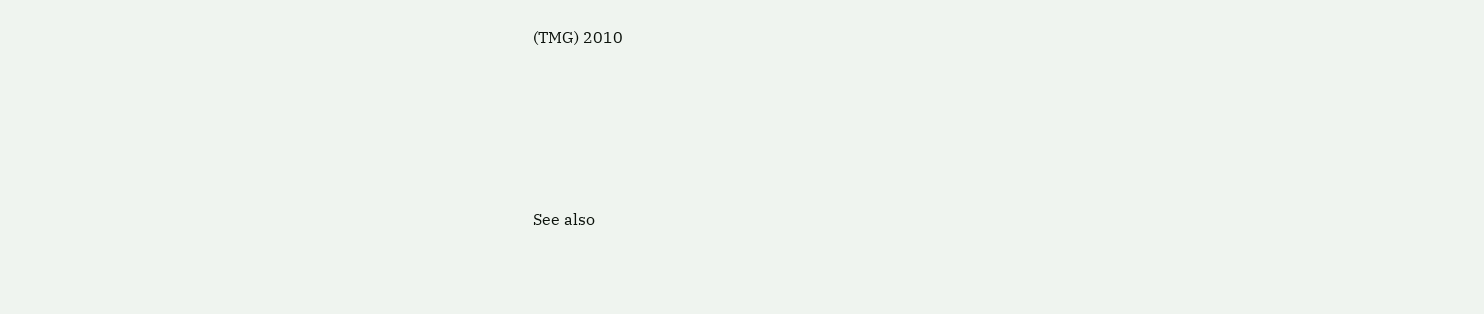(TMG) 2010





See also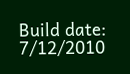Build date: 7/12/2010